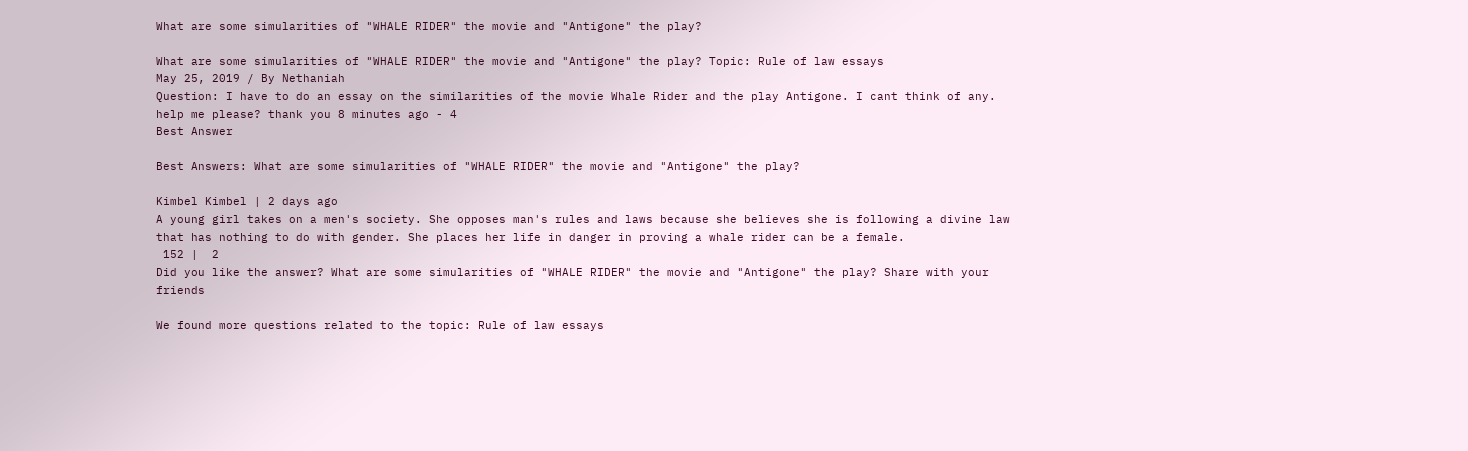What are some simularities of "WHALE RIDER" the movie and "Antigone" the play?

What are some simularities of "WHALE RIDER" the movie and "Antigone" the play? Topic: Rule of law essays
May 25, 2019 / By Nethaniah
Question: I have to do an essay on the similarities of the movie Whale Rider and the play Antigone. I cant think of any. help me please? thank you 8 minutes ago - 4
Best Answer

Best Answers: What are some simularities of "WHALE RIDER" the movie and "Antigone" the play?

Kimbel Kimbel | 2 days ago
A young girl takes on a men's society. She opposes man's rules and laws because she believes she is following a divine law that has nothing to do with gender. She places her life in danger in proving a whale rider can be a female.
 152 |  2
Did you like the answer? What are some simularities of "WHALE RIDER" the movie and "Antigone" the play? Share with your friends

We found more questions related to the topic: Rule of law essays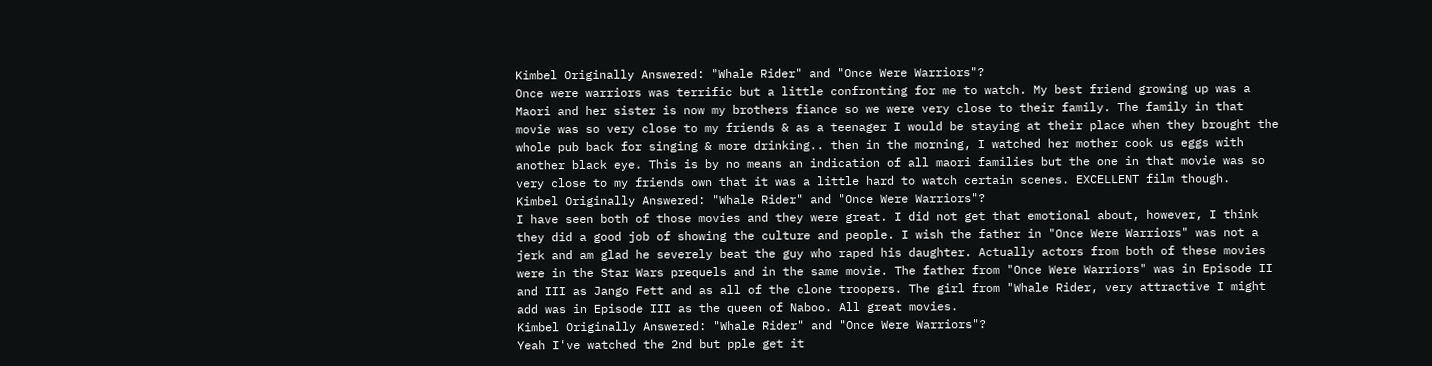Kimbel Originally Answered: "Whale Rider" and "Once Were Warriors"?
Once were warriors was terrific but a little confronting for me to watch. My best friend growing up was a Maori and her sister is now my brothers fiance so we were very close to their family. The family in that movie was so very close to my friends & as a teenager I would be staying at their place when they brought the whole pub back for singing & more drinking.. then in the morning, I watched her mother cook us eggs with another black eye. This is by no means an indication of all maori families but the one in that movie was so very close to my friends own that it was a little hard to watch certain scenes. EXCELLENT film though.
Kimbel Originally Answered: "Whale Rider" and "Once Were Warriors"?
I have seen both of those movies and they were great. I did not get that emotional about, however, I think they did a good job of showing the culture and people. I wish the father in "Once Were Warriors" was not a jerk and am glad he severely beat the guy who raped his daughter. Actually actors from both of these movies were in the Star Wars prequels and in the same movie. The father from "Once Were Warriors" was in Episode II and III as Jango Fett and as all of the clone troopers. The girl from "Whale Rider, very attractive I might add was in Episode III as the queen of Naboo. All great movies.
Kimbel Originally Answered: "Whale Rider" and "Once Were Warriors"?
Yeah I've watched the 2nd but pple get it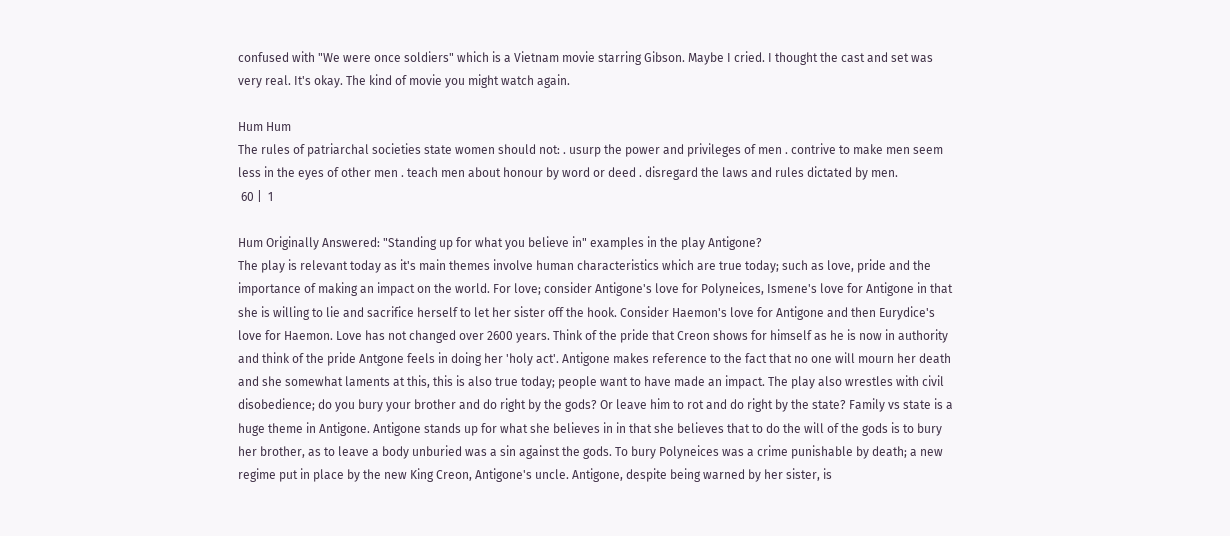confused with "We were once soldiers" which is a Vietnam movie starring Gibson. Maybe I cried. I thought the cast and set was very real. It's okay. The kind of movie you might watch again.

Hum Hum
The rules of patriarchal societies state women should not: . usurp the power and privileges of men . contrive to make men seem less in the eyes of other men . teach men about honour by word or deed . disregard the laws and rules dictated by men.
 60 |  1

Hum Originally Answered: "Standing up for what you believe in" examples in the play Antigone?
The play is relevant today as it's main themes involve human characteristics which are true today; such as love, pride and the importance of making an impact on the world. For love; consider Antigone's love for Polyneices, Ismene's love for Antigone in that she is willing to lie and sacrifice herself to let her sister off the hook. Consider Haemon's love for Antigone and then Eurydice's love for Haemon. Love has not changed over 2600 years. Think of the pride that Creon shows for himself as he is now in authority and think of the pride Antgone feels in doing her 'holy act'. Antigone makes reference to the fact that no one will mourn her death and she somewhat laments at this, this is also true today; people want to have made an impact. The play also wrestles with civil disobedience; do you bury your brother and do right by the gods? Or leave him to rot and do right by the state? Family vs state is a huge theme in Antigone. Antigone stands up for what she believes in in that she believes that to do the will of the gods is to bury her brother, as to leave a body unburied was a sin against the gods. To bury Polyneices was a crime punishable by death; a new regime put in place by the new King Creon, Antigone's uncle. Antigone, despite being warned by her sister, is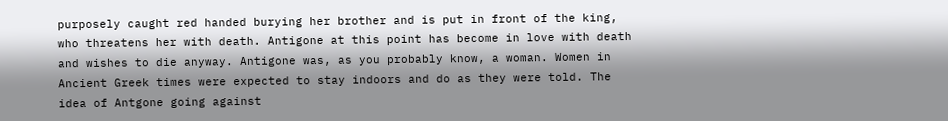purposely caught red handed burying her brother and is put in front of the king, who threatens her with death. Antigone at this point has become in love with death and wishes to die anyway. Antigone was, as you probably know, a woman. Women in Ancient Greek times were expected to stay indoors and do as they were told. The idea of Antgone going against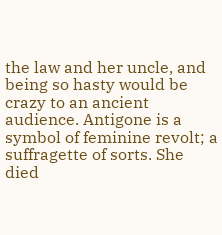the law and her uncle, and being so hasty would be crazy to an ancient audience. Antigone is a symbol of feminine revolt; a suffragette of sorts. She died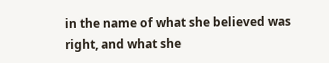in the name of what she believed was right, and what she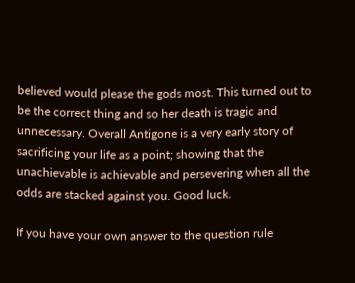believed would please the gods most. This turned out to be the correct thing and so her death is tragic and unnecessary. Overall Antigone is a very early story of sacrificing your life as a point; showing that the unachievable is achievable and persevering when all the odds are stacked against you. Good luck.

If you have your own answer to the question rule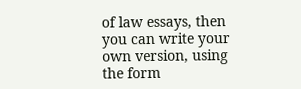of law essays, then you can write your own version, using the form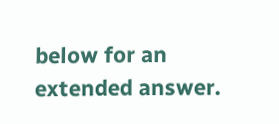below for an extended answer.